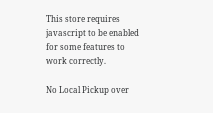This store requires javascript to be enabled for some features to work correctly.

No Local Pickup over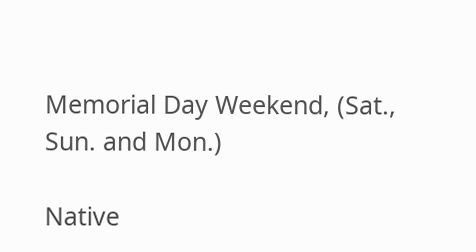Memorial Day Weekend, (Sat., Sun. and Mon.)

Native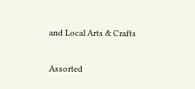and Local Arts & Crafts

Assorted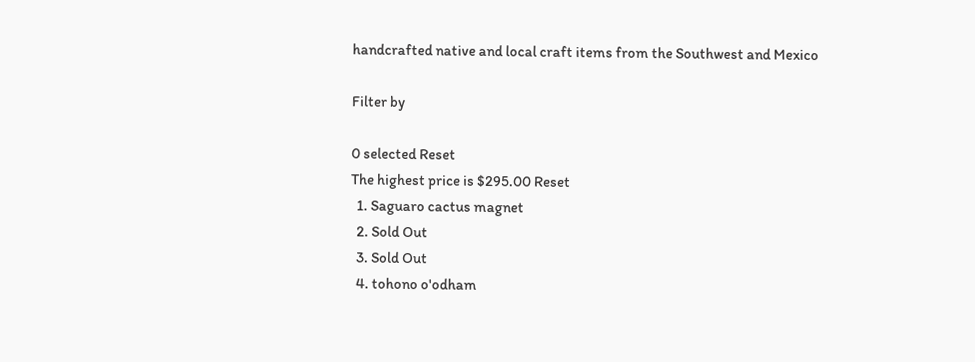handcrafted native and local craft items from the Southwest and Mexico

Filter by

0 selected Reset
The highest price is $295.00 Reset
  1. Saguaro cactus magnet
  2. Sold Out
  3. Sold Out
  4. tohono o'odham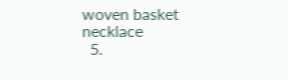woven basket necklace
  5.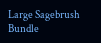Large Sagebrush Bundle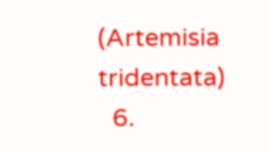(Artemisia tridentata)
  6.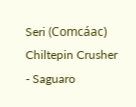Seri (Comcáac) Chiltepin Crusher - Saguaro